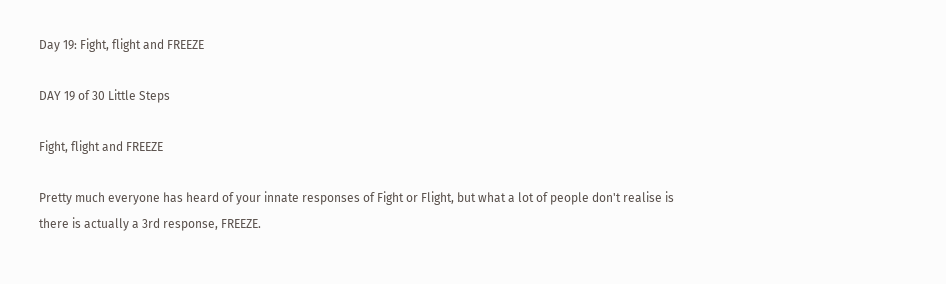Day 19: Fight, flight and FREEZE

DAY 19 of 30 Little Steps

Fight, flight and FREEZE

Pretty much everyone has heard of your innate responses of Fight or Flight, but what a lot of people don't realise is there is actually a 3rd response, FREEZE.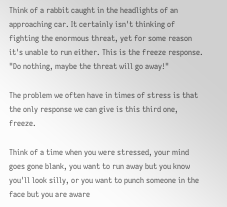Think of a rabbit caught in the headlights of an approaching car. It certainly isn't thinking of fighting the enormous threat, yet for some reason it's unable to run either. This is the freeze response. "Do nothing, maybe the threat will go away!"

The problem we often have in times of stress is that the only response we can give is this third one, freeze.

Think of a time when you were stressed, your mind goes gone blank, you want to run away but you know you'll look silly, or you want to punch someone in the face but you are aware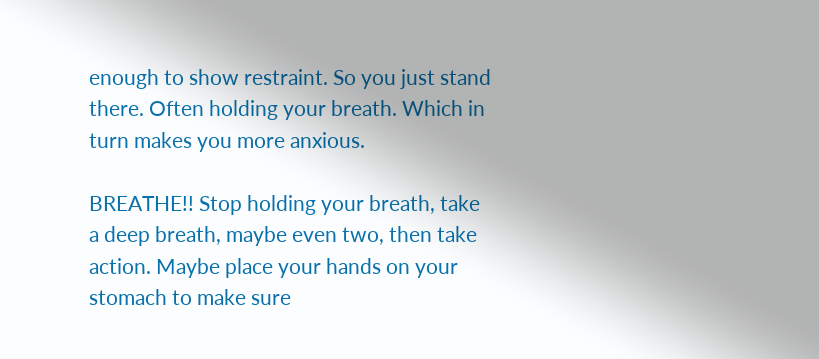enough to show restraint. So you just stand there. Often holding your breath. Which in turn makes you more anxious.

BREATHE!! Stop holding your breath, take a deep breath, maybe even two, then take action. Maybe place your hands on your stomach to make sure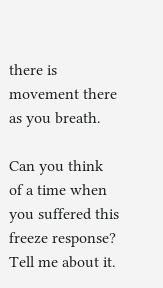there is movement there as you breath.

Can you think of a time when you suffered this freeze response? Tell me about it.